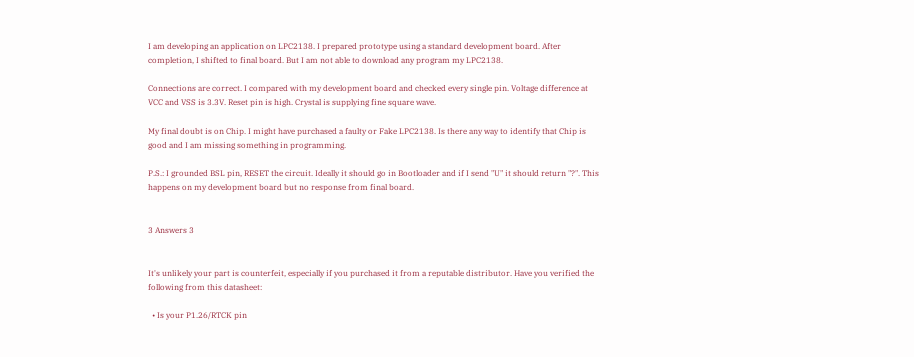I am developing an application on LPC2138. I prepared prototype using a standard development board. After completion, I shifted to final board. But I am not able to download any program my LPC2138.

Connections are correct. I compared with my development board and checked every single pin. Voltage difference at VCC and VSS is 3.3V. Reset pin is high. Crystal is supplying fine square wave.

My final doubt is on Chip. I might have purchased a faulty or Fake LPC2138. Is there any way to identify that Chip is good and I am missing something in programming.

P.S.: I grounded BSL pin, RESET the circuit. Ideally it should go in Bootloader and if I send "U" it should return "?". This happens on my development board but no response from final board.


3 Answers 3


It's unlikely your part is counterfeit, especially if you purchased it from a reputable distributor. Have you verified the following from this datasheet:

  • Is your P1.26/RTCK pin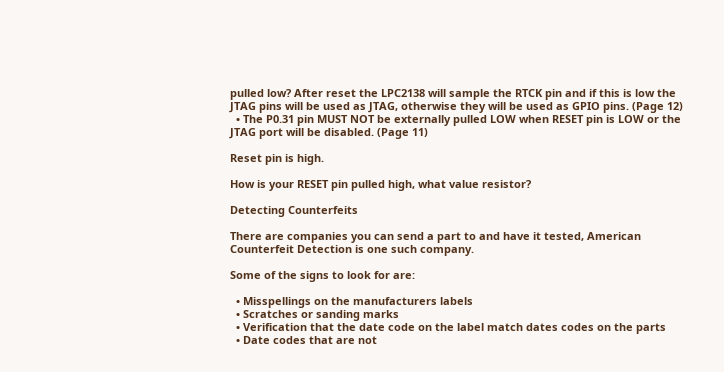pulled low? After reset the LPC2138 will sample the RTCK pin and if this is low the JTAG pins will be used as JTAG, otherwise they will be used as GPIO pins. (Page 12)
  • The P0.31 pin MUST NOT be externally pulled LOW when RESET pin is LOW or the JTAG port will be disabled. (Page 11)

Reset pin is high.

How is your RESET pin pulled high, what value resistor?

Detecting Counterfeits

There are companies you can send a part to and have it tested, American Counterfeit Detection is one such company.

Some of the signs to look for are:

  • Misspellings on the manufacturers labels
  • Scratches or sanding marks
  • Verification that the date code on the label match dates codes on the parts
  • Date codes that are not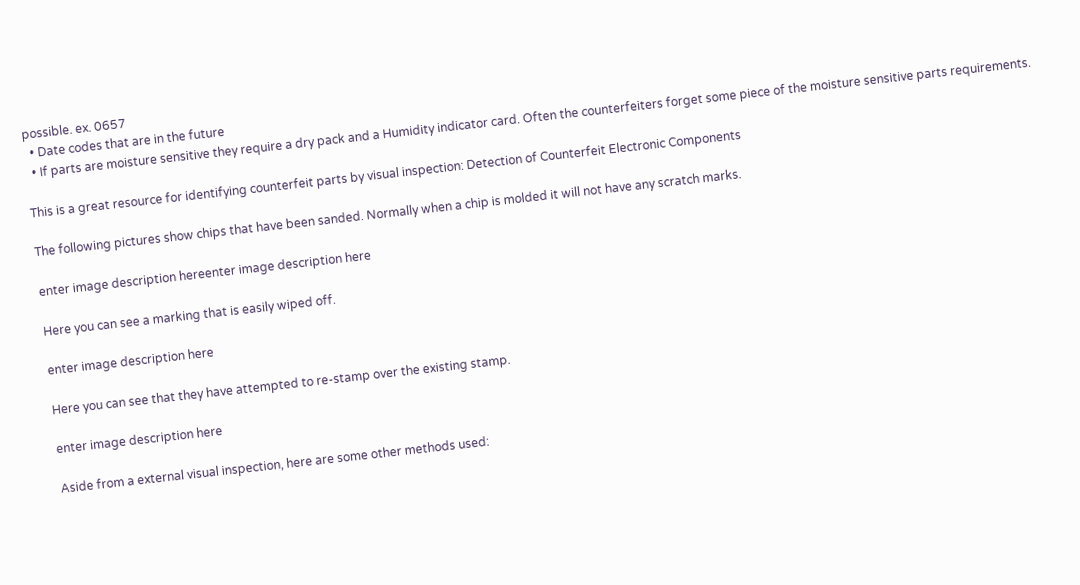possible. ex. 0657
  • Date codes that are in the future
  • If parts are moisture sensitive they require a dry pack and a Humidity indicator card. Often the counterfeiters forget some piece of the moisture sensitive parts requirements.

This is a great resource for identifying counterfeit parts by visual inspection: Detection of Counterfeit Electronic Components

The following pictures show chips that have been sanded. Normally when a chip is molded it will not have any scratch marks.

enter image description hereenter image description here

Here you can see a marking that is easily wiped off.

enter image description here

Here you can see that they have attempted to re-stamp over the existing stamp.

enter image description here

Aside from a external visual inspection, here are some other methods used: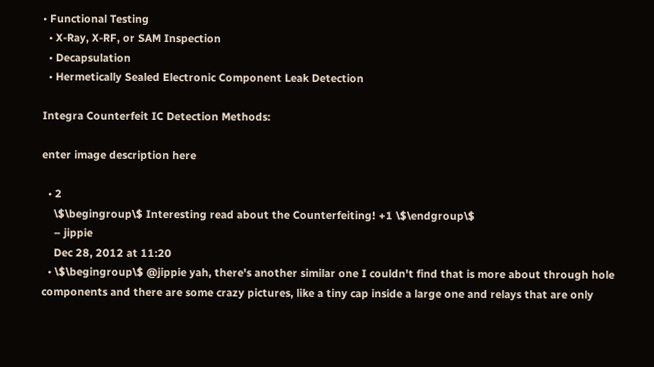• Functional Testing
  • X-Ray, X-RF, or SAM Inspection
  • Decapsulation
  • Hermetically Sealed Electronic Component Leak Detection

Integra Counterfeit IC Detection Methods:

enter image description here

  • 2
    \$\begingroup\$ Interesting read about the Counterfeiting! +1 \$\endgroup\$
    – jippie
    Dec 28, 2012 at 11:20
  • \$\begingroup\$ @jippie yah, there's another similar one I couldn't find that is more about through hole components and there are some crazy pictures, like a tiny cap inside a large one and relays that are only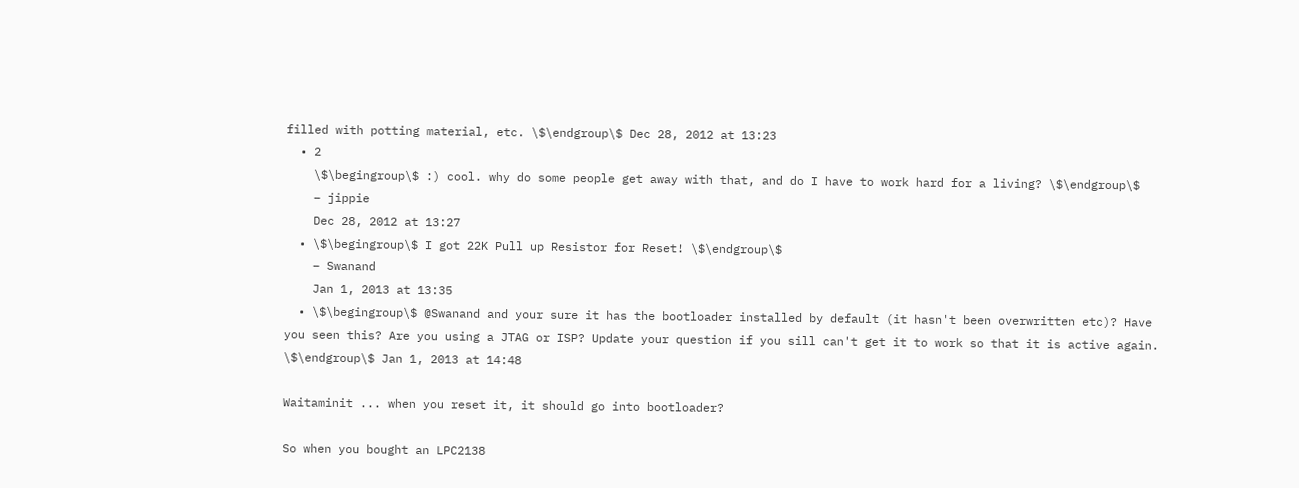filled with potting material, etc. \$\endgroup\$ Dec 28, 2012 at 13:23
  • 2
    \$\begingroup\$ :) cool. why do some people get away with that, and do I have to work hard for a living? \$\endgroup\$
    – jippie
    Dec 28, 2012 at 13:27
  • \$\begingroup\$ I got 22K Pull up Resistor for Reset! \$\endgroup\$
    – Swanand
    Jan 1, 2013 at 13:35
  • \$\begingroup\$ @Swanand and your sure it has the bootloader installed by default (it hasn't been overwritten etc)? Have you seen this? Are you using a JTAG or ISP? Update your question if you sill can't get it to work so that it is active again. \$\endgroup\$ Jan 1, 2013 at 14:48

Waitaminit ... when you reset it, it should go into bootloader?

So when you bought an LPC2138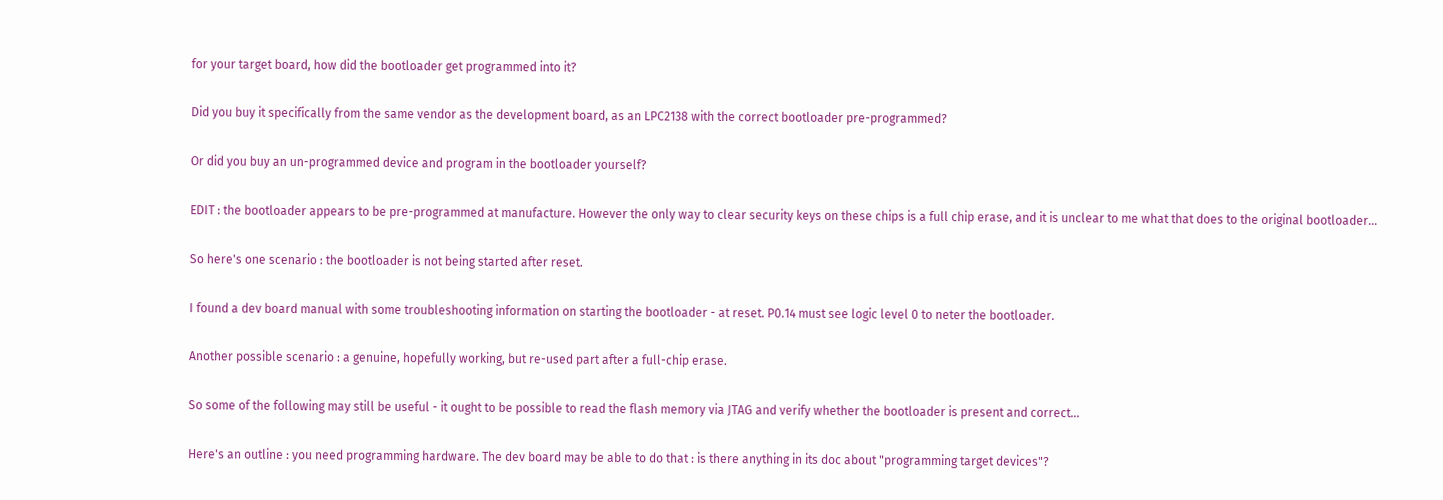for your target board, how did the bootloader get programmed into it?

Did you buy it specifically from the same vendor as the development board, as an LPC2138 with the correct bootloader pre-programmed?

Or did you buy an un-programmed device and program in the bootloader yourself?

EDIT : the bootloader appears to be pre-programmed at manufacture. However the only way to clear security keys on these chips is a full chip erase, and it is unclear to me what that does to the original bootloader...

So here's one scenario : the bootloader is not being started after reset.

I found a dev board manual with some troubleshooting information on starting the bootloader - at reset. P0.14 must see logic level 0 to neter the bootloader.

Another possible scenario : a genuine, hopefully working, but re-used part after a full-chip erase.

So some of the following may still be useful - it ought to be possible to read the flash memory via JTAG and verify whether the bootloader is present and correct...

Here's an outline : you need programming hardware. The dev board may be able to do that : is there anything in its doc about "programming target devices"?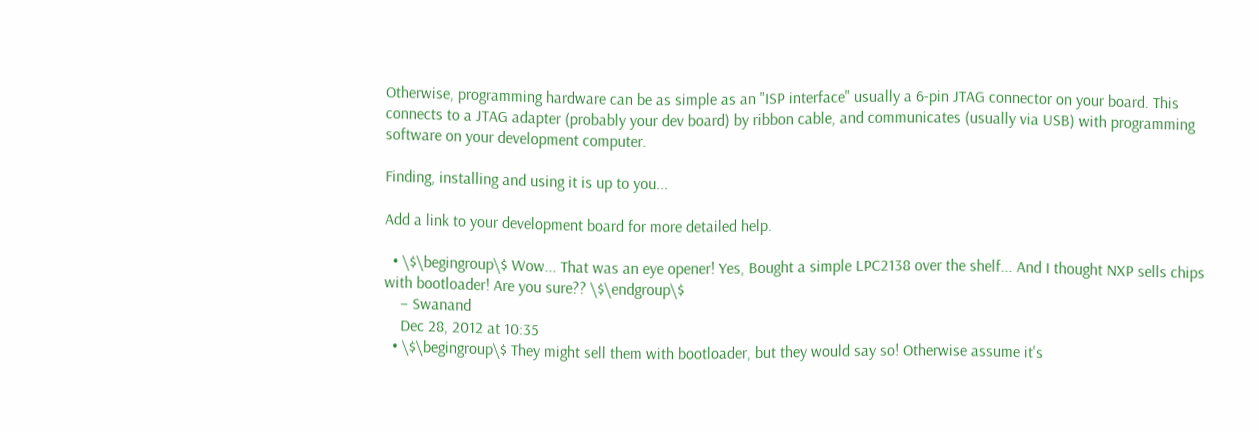Otherwise, programming hardware can be as simple as an "ISP interface" usually a 6-pin JTAG connector on your board. This connects to a JTAG adapter (probably your dev board) by ribbon cable, and communicates (usually via USB) with programming software on your development computer.

Finding, installing and using it is up to you...

Add a link to your development board for more detailed help.

  • \$\begingroup\$ Wow... That was an eye opener! Yes, Bought a simple LPC2138 over the shelf... And I thought NXP sells chips with bootloader! Are you sure?? \$\endgroup\$
    – Swanand
    Dec 28, 2012 at 10:35
  • \$\begingroup\$ They might sell them with bootloader, but they would say so! Otherwise assume it's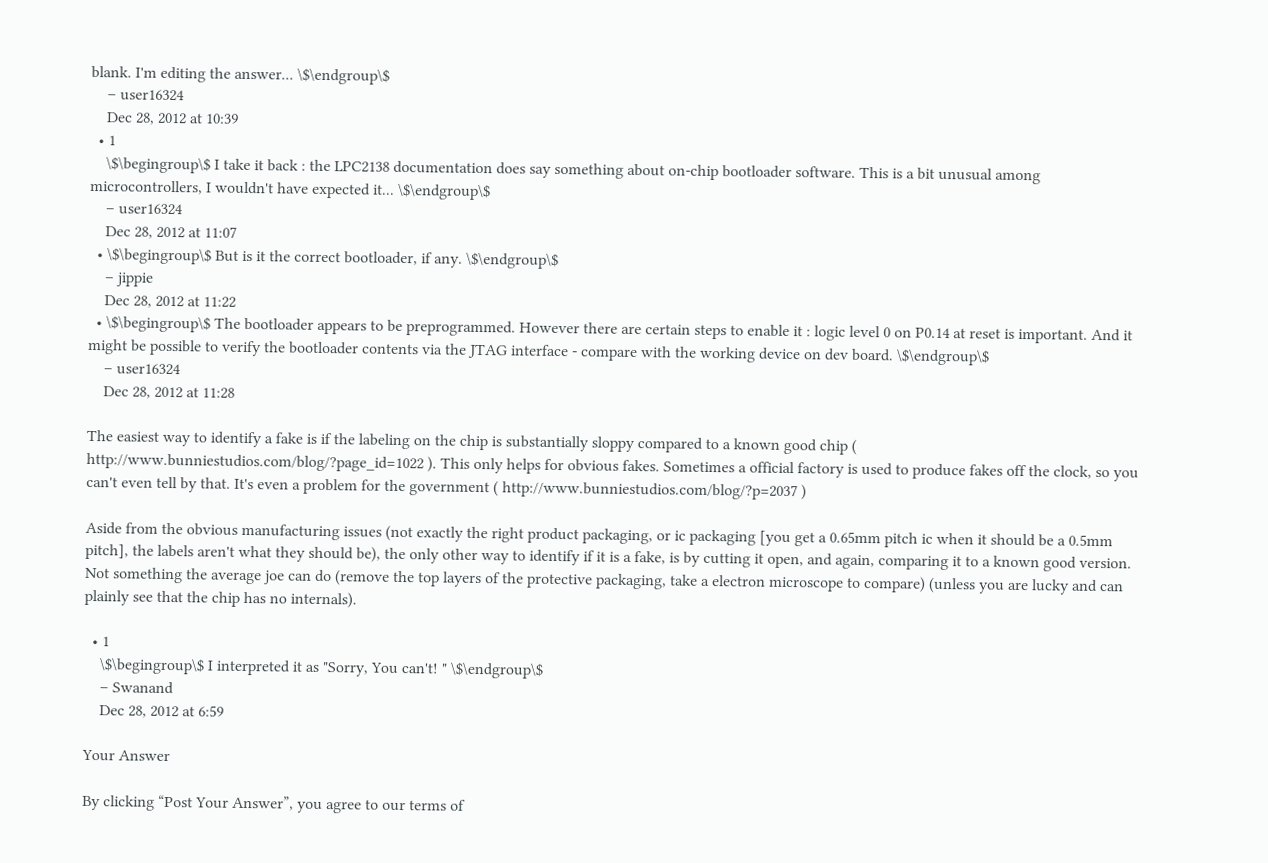blank. I'm editing the answer... \$\endgroup\$
    – user16324
    Dec 28, 2012 at 10:39
  • 1
    \$\begingroup\$ I take it back : the LPC2138 documentation does say something about on-chip bootloader software. This is a bit unusual among microcontrollers, I wouldn't have expected it... \$\endgroup\$
    – user16324
    Dec 28, 2012 at 11:07
  • \$\begingroup\$ But is it the correct bootloader, if any. \$\endgroup\$
    – jippie
    Dec 28, 2012 at 11:22
  • \$\begingroup\$ The bootloader appears to be preprogrammed. However there are certain steps to enable it : logic level 0 on P0.14 at reset is important. And it might be possible to verify the bootloader contents via the JTAG interface - compare with the working device on dev board. \$\endgroup\$
    – user16324
    Dec 28, 2012 at 11:28

The easiest way to identify a fake is if the labeling on the chip is substantially sloppy compared to a known good chip ( http://www.bunniestudios.com/blog/?page_id=1022 ). This only helps for obvious fakes. Sometimes a official factory is used to produce fakes off the clock, so you can't even tell by that. It's even a problem for the government ( http://www.bunniestudios.com/blog/?p=2037 )

Aside from the obvious manufacturing issues (not exactly the right product packaging, or ic packaging [you get a 0.65mm pitch ic when it should be a 0.5mm pitch], the labels aren't what they should be), the only other way to identify if it is a fake, is by cutting it open, and again, comparing it to a known good version. Not something the average joe can do (remove the top layers of the protective packaging, take a electron microscope to compare) (unless you are lucky and can plainly see that the chip has no internals).

  • 1
    \$\begingroup\$ I interpreted it as "Sorry, You can't! " \$\endgroup\$
    – Swanand
    Dec 28, 2012 at 6:59

Your Answer

By clicking “Post Your Answer”, you agree to our terms of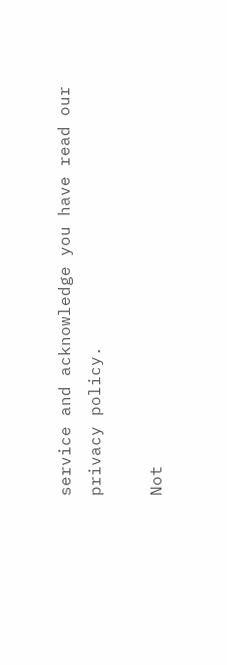service and acknowledge you have read our privacy policy.

Not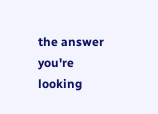the answer you're looking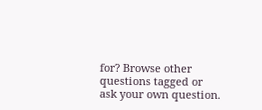for? Browse other questions tagged or ask your own question.